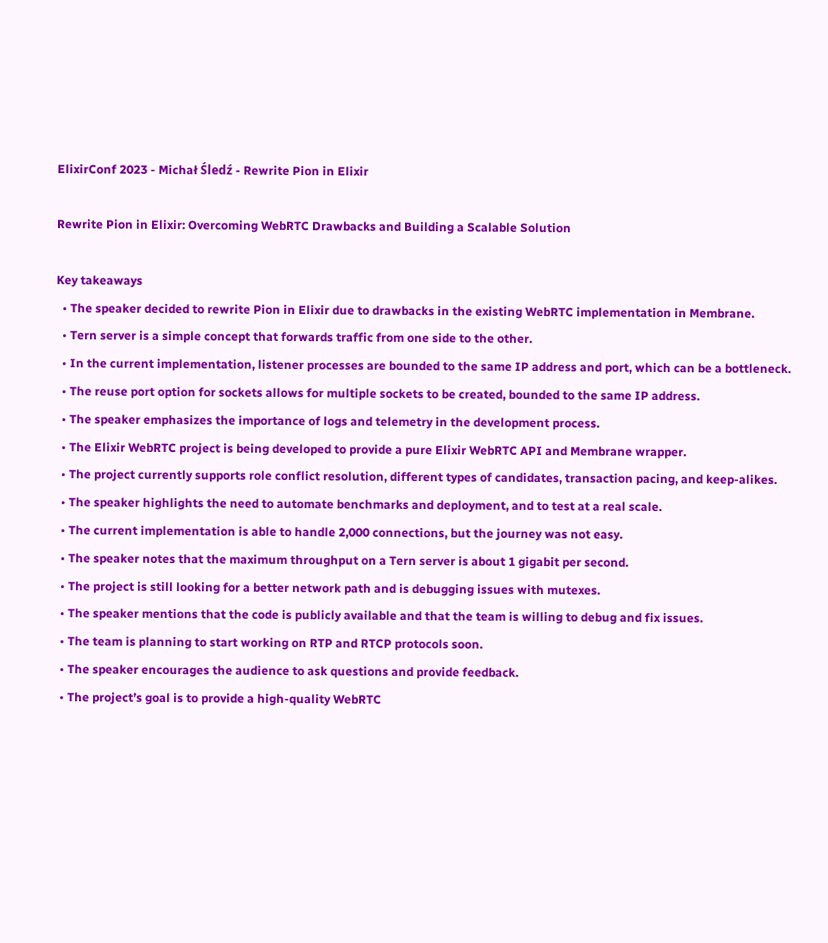ElixirConf 2023 - Michał Śledź - Rewrite Pion in Elixir

Rewrite Pion in Elixir: Overcoming WebRTC Drawbacks and Building a Scalable Solution

Key takeaways
  • The speaker decided to rewrite Pion in Elixir due to drawbacks in the existing WebRTC implementation in Membrane.
  • Tern server is a simple concept that forwards traffic from one side to the other.
  • In the current implementation, listener processes are bounded to the same IP address and port, which can be a bottleneck.
  • The reuse port option for sockets allows for multiple sockets to be created, bounded to the same IP address.
  • The speaker emphasizes the importance of logs and telemetry in the development process.
  • The Elixir WebRTC project is being developed to provide a pure Elixir WebRTC API and Membrane wrapper.
  • The project currently supports role conflict resolution, different types of candidates, transaction pacing, and keep-alikes.
  • The speaker highlights the need to automate benchmarks and deployment, and to test at a real scale.
  • The current implementation is able to handle 2,000 connections, but the journey was not easy.
  • The speaker notes that the maximum throughput on a Tern server is about 1 gigabit per second.
  • The project is still looking for a better network path and is debugging issues with mutexes.
  • The speaker mentions that the code is publicly available and that the team is willing to debug and fix issues.
  • The team is planning to start working on RTP and RTCP protocols soon.
  • The speaker encourages the audience to ask questions and provide feedback.
  • The project’s goal is to provide a high-quality WebRTC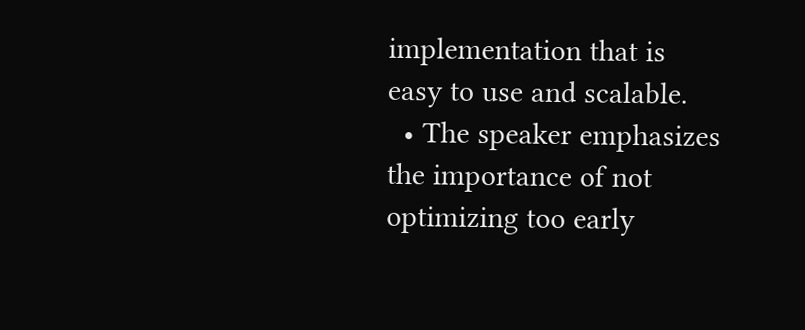implementation that is easy to use and scalable.
  • The speaker emphasizes the importance of not optimizing too early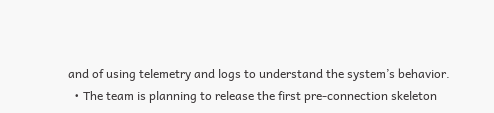and of using telemetry and logs to understand the system’s behavior.
  • The team is planning to release the first pre-connection skeleton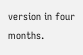version in four months.